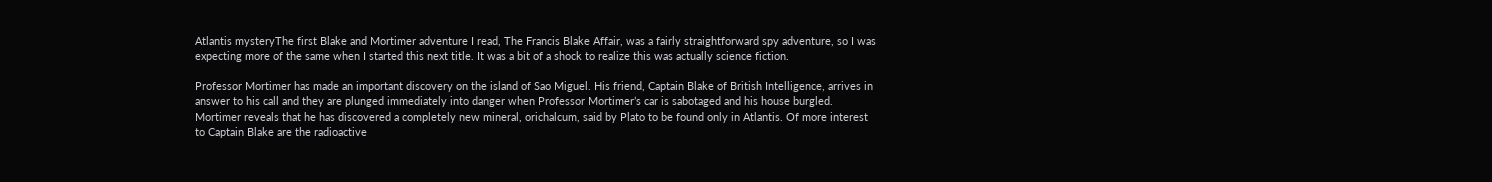Atlantis mysteryThe first Blake and Mortimer adventure I read, The Francis Blake Affair, was a fairly straightforward spy adventure, so I was expecting more of the same when I started this next title. It was a bit of a shock to realize this was actually science fiction.

Professor Mortimer has made an important discovery on the island of Sao Miguel. His friend, Captain Blake of British Intelligence, arrives in answer to his call and they are plunged immediately into danger when Professor Mortimer’s car is sabotaged and his house burgled. Mortimer reveals that he has discovered a completely new mineral, orichalcum, said by Plato to be found only in Atlantis. Of more interest to Captain Blake are the radioactive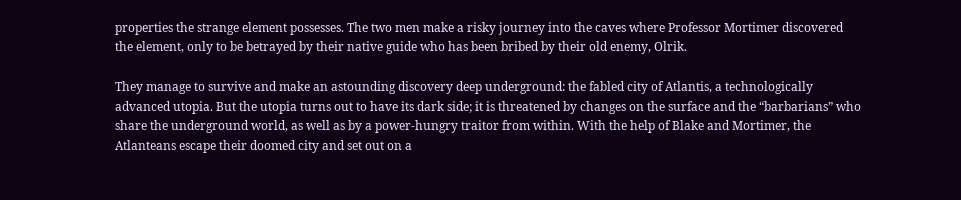properties the strange element possesses. The two men make a risky journey into the caves where Professor Mortimer discovered the element, only to be betrayed by their native guide who has been bribed by their old enemy, Olrik.

They manage to survive and make an astounding discovery deep underground: the fabled city of Atlantis, a technologically advanced utopia. But the utopia turns out to have its dark side; it is threatened by changes on the surface and the “barbarians” who share the underground world, as well as by a power-hungry traitor from within. With the help of Blake and Mortimer, the Atlanteans escape their doomed city and set out on a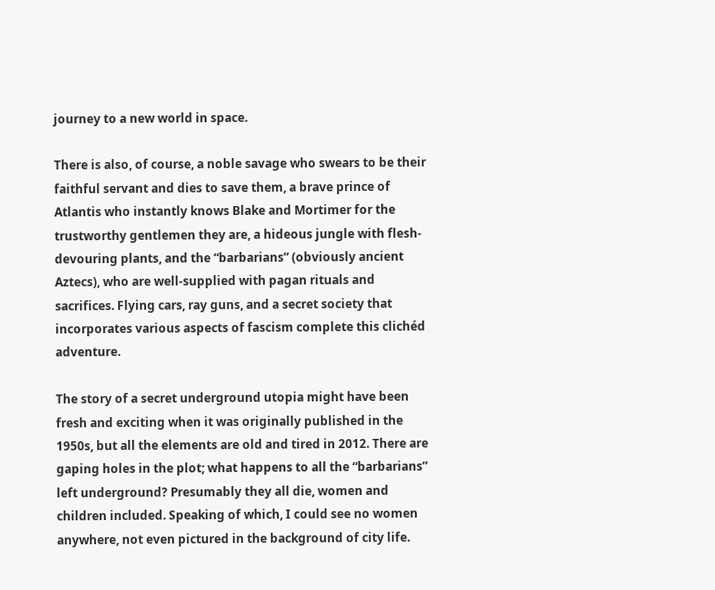journey to a new world in space.

There is also, of course, a noble savage who swears to be their faithful servant and dies to save them, a brave prince of Atlantis who instantly knows Blake and Mortimer for the trustworthy gentlemen they are, a hideous jungle with flesh-devouring plants, and the “barbarians” (obviously ancient Aztecs), who are well-supplied with pagan rituals and sacrifices. Flying cars, ray guns, and a secret society that incorporates various aspects of fascism complete this clichéd adventure.

The story of a secret underground utopia might have been fresh and exciting when it was originally published in the 1950s, but all the elements are old and tired in 2012. There are gaping holes in the plot; what happens to all the “barbarians” left underground? Presumably they all die, women and children included. Speaking of which, I could see no women anywhere, not even pictured in the background of city life.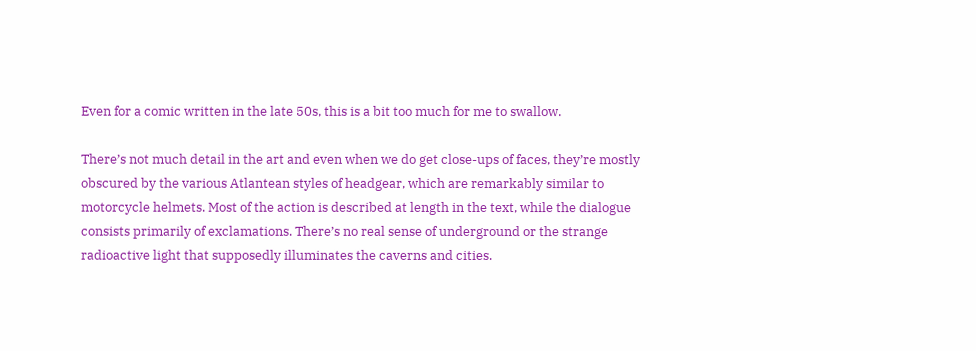Even for a comic written in the late 50s, this is a bit too much for me to swallow.

There’s not much detail in the art and even when we do get close-ups of faces, they’re mostly obscured by the various Atlantean styles of headgear, which are remarkably similar to motorcycle helmets. Most of the action is described at length in the text, while the dialogue consists primarily of exclamations. There’s no real sense of underground or the strange radioactive light that supposedly illuminates the caverns and cities.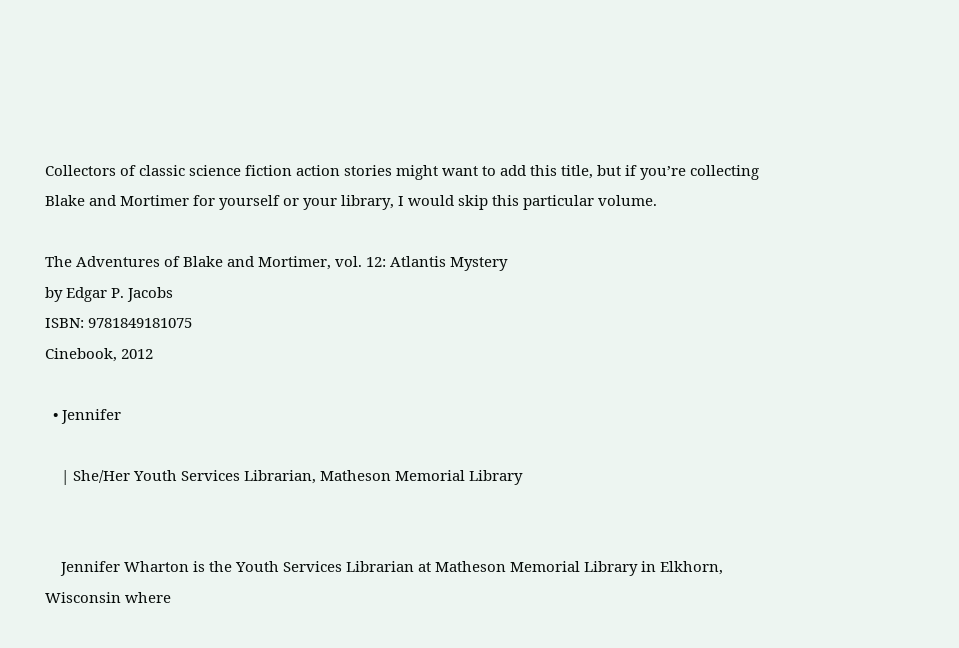Collectors of classic science fiction action stories might want to add this title, but if you’re collecting Blake and Mortimer for yourself or your library, I would skip this particular volume.

The Adventures of Blake and Mortimer, vol. 12: Atlantis Mystery
by Edgar P. Jacobs
ISBN: 9781849181075
Cinebook, 2012

  • Jennifer

    | She/Her Youth Services Librarian, Matheson Memorial Library


    Jennifer Wharton is the Youth Services Librarian at Matheson Memorial Library in Elkhorn, Wisconsin where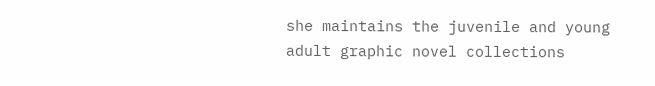she maintains the juvenile and young adult graphic novel collections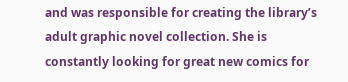and was responsible for creating the library’s adult graphic novel collection. She is constantly looking for great new comics for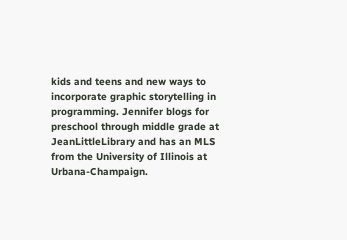kids and teens and new ways to incorporate graphic storytelling in programming. Jennifer blogs for preschool through middle grade at JeanLittleLibrary and has an MLS from the University of Illinois at Urbana-Champaign.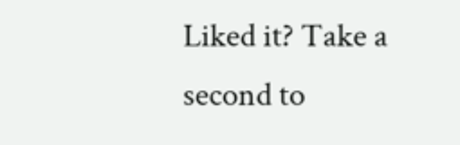Liked it? Take a second to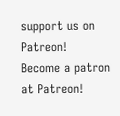support us on Patreon!
Become a patron at Patreon!